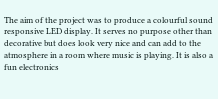The aim of the project was to produce a colourful sound responsive LED display. It serves no purpose other than decorative but does look very nice and can add to the atmosphere in a room where music is playing. It is also a fun electronics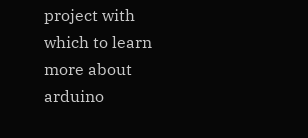project with which to learn more about arduino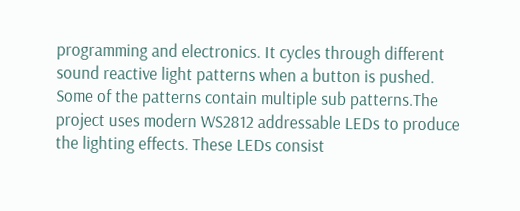programming and electronics. It cycles through different sound reactive light patterns when a button is pushed. Some of the patterns contain multiple sub patterns.The project uses modern WS2812 addressable LEDs to produce the lighting effects. These LEDs consist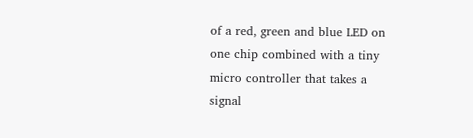of a red, green and blue LED on one chip combined with a tiny micro controller that takes a signal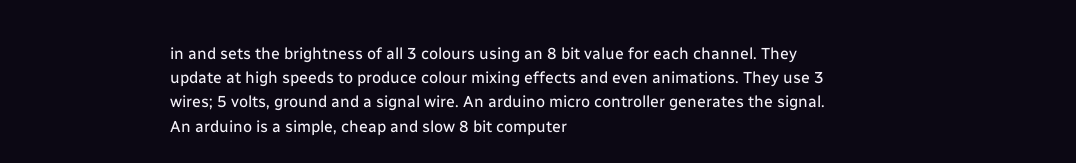in and sets the brightness of all 3 colours using an 8 bit value for each channel. They update at high speeds to produce colour mixing effects and even animations. They use 3 wires; 5 volts, ground and a signal wire. An arduino micro controller generates the signal. An arduino is a simple, cheap and slow 8 bit computer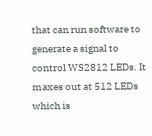that can run software to generate a signal to control WS2812 LEDs. It maxes out at 512 LEDs which is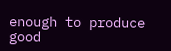enough to produce good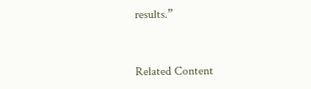results.”


Related Content